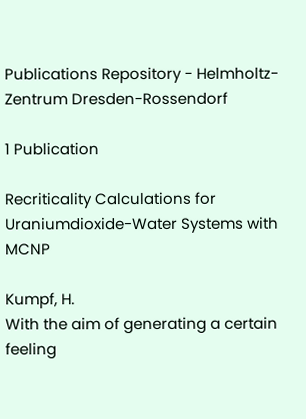Publications Repository - Helmholtz-Zentrum Dresden-Rossendorf

1 Publication

Recriticality Calculations for Uraniumdioxide-Water Systems with MCNP

Kumpf, H.
With the aim of generating a certain feeling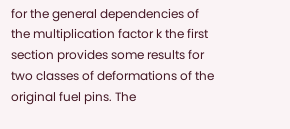for the general dependencies of the multiplication factor k the first section provides some results for two classes of deformations of the original fuel pins. The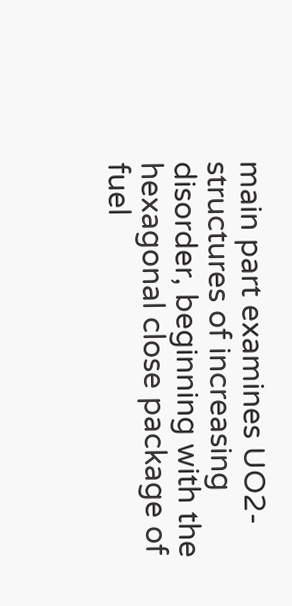main part examines UO2-structures of increasing disorder, beginning with the hexagonal close package of fuel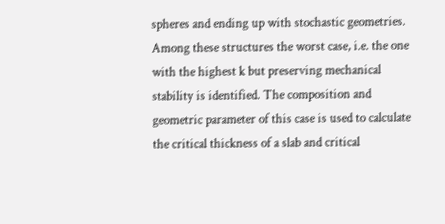spheres and ending up with stochastic geometries. Among these structures the worst case, i.e. the one with the highest k but preserving mechanical stability is identified. The composition and geometric parameter of this case is used to calculate the critical thickness of a slab and critical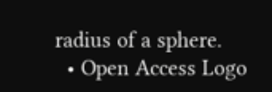radius of a sphere.
  • Open Access Logo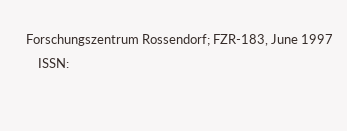Forschungszentrum Rossendorf; FZR-183, June 1997
    ISSN: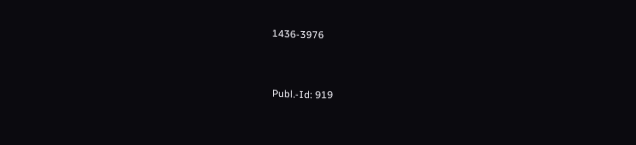1436-3976


Publ.-Id: 919